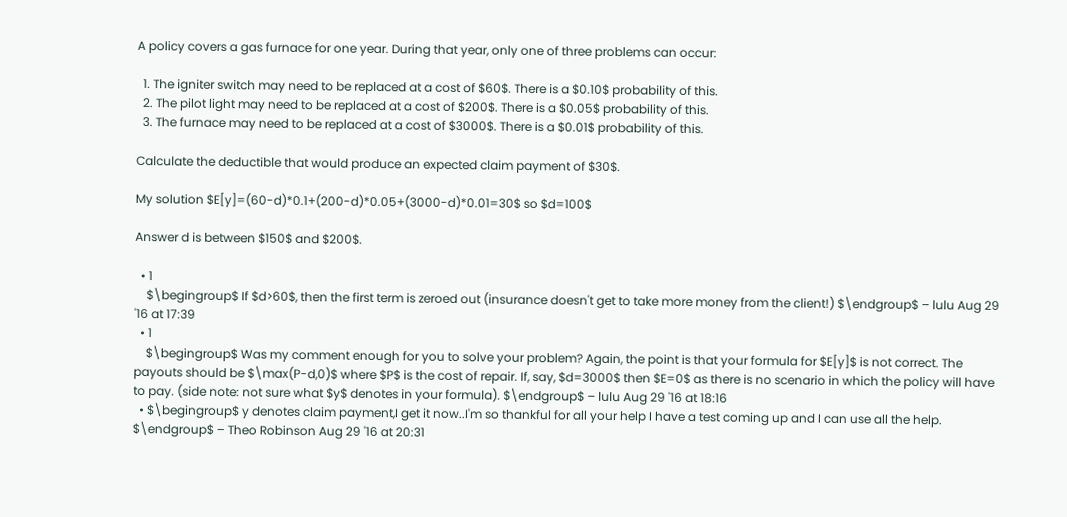A policy covers a gas furnace for one year. During that year, only one of three problems can occur:

  1. The igniter switch may need to be replaced at a cost of $60$. There is a $0.10$ probability of this.
  2. The pilot light may need to be replaced at a cost of $200$. There is a $0.05$ probability of this.
  3. The furnace may need to be replaced at a cost of $3000$. There is a $0.01$ probability of this.

Calculate the deductible that would produce an expected claim payment of $30$.

My solution $E[y]=(60-d)*0.1+(200-d)*0.05+(3000-d)*0.01=30$ so $d=100$

Answer d is between $150$ and $200$.

  • 1
    $\begingroup$ If $d>60$, then the first term is zeroed out (insurance doesn't get to take more money from the client!) $\endgroup$ – lulu Aug 29 '16 at 17:39
  • 1
    $\begingroup$ Was my comment enough for you to solve your problem? Again, the point is that your formula for $E[y]$ is not correct. The payouts should be $\max(P-d,0)$ where $P$ is the cost of repair. If, say, $d=3000$ then $E=0$ as there is no scenario in which the policy will have to pay. (side note: not sure what $y$ denotes in your formula). $\endgroup$ – lulu Aug 29 '16 at 18:16
  • $\begingroup$ y denotes claim payment,I get it now..I'm so thankful for all your help I have a test coming up and I can use all the help. $\endgroup$ – Theo Robinson Aug 29 '16 at 20:31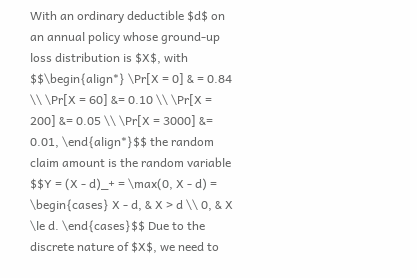With an ordinary deductible $d$ on an annual policy whose ground-up loss distribution is $X$, with $$\begin{align*} \Pr[X = 0] & = 0.84 \\ \Pr[X = 60] &= 0.10 \\ \Pr[X = 200] &= 0.05 \\ \Pr[X = 3000] &= 0.01, \end{align*}$$ the random claim amount is the random variable $$Y = (X - d)_+ = \max(0, X - d) = \begin{cases} X - d, & X > d \\ 0, & X \le d. \end{cases}$$ Due to the discrete nature of $X$, we need to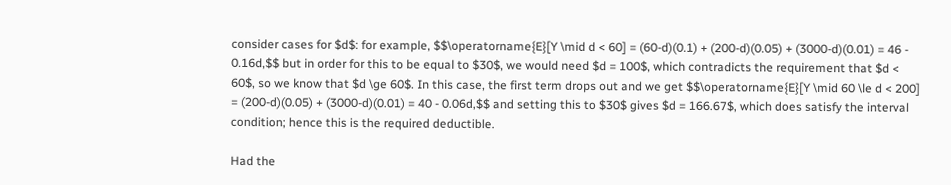consider cases for $d$: for example, $$\operatorname{E}[Y \mid d < 60] = (60-d)(0.1) + (200-d)(0.05) + (3000-d)(0.01) = 46 - 0.16d,$$ but in order for this to be equal to $30$, we would need $d = 100$, which contradicts the requirement that $d < 60$, so we know that $d \ge 60$. In this case, the first term drops out and we get $$\operatorname{E}[Y \mid 60 \le d < 200] = (200-d)(0.05) + (3000-d)(0.01) = 40 - 0.06d,$$ and setting this to $30$ gives $d = 166.67$, which does satisfy the interval condition; hence this is the required deductible.

Had the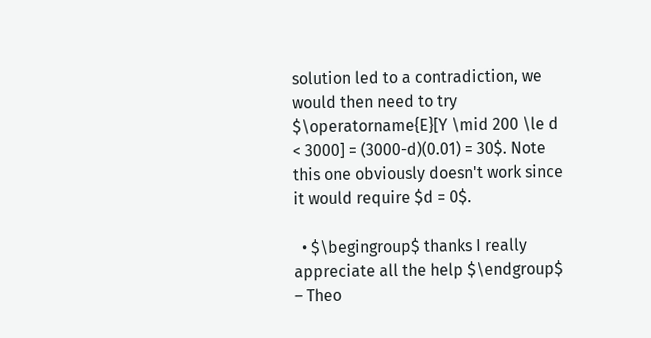solution led to a contradiction, we would then need to try $\operatorname{E}[Y \mid 200 \le d < 3000] = (3000-d)(0.01) = 30$. Note this one obviously doesn't work since it would require $d = 0$.

  • $\begingroup$ thanks I really appreciate all the help $\endgroup$ – Theo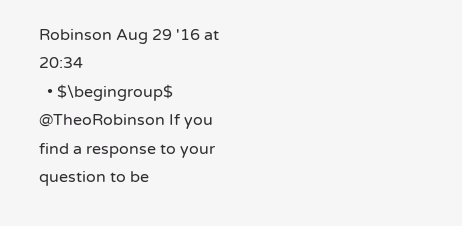Robinson Aug 29 '16 at 20:34
  • $\begingroup$ @TheoRobinson If you find a response to your question to be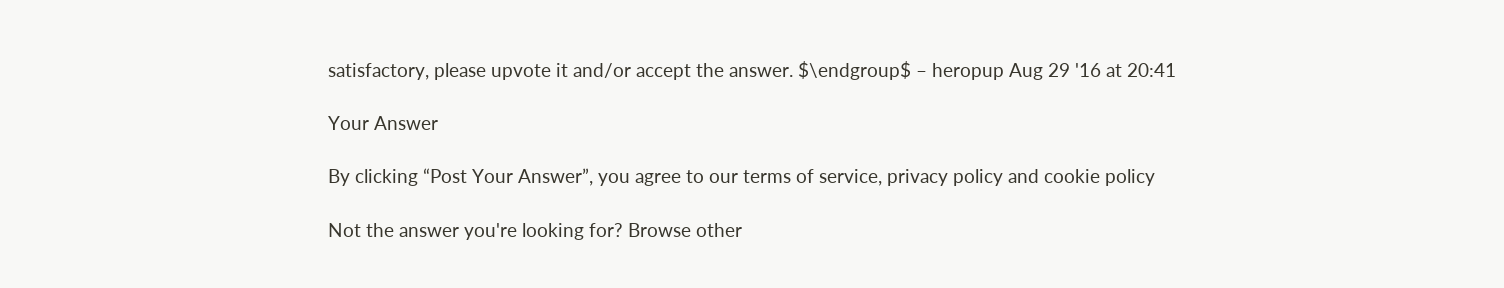satisfactory, please upvote it and/or accept the answer. $\endgroup$ – heropup Aug 29 '16 at 20:41

Your Answer

By clicking “Post Your Answer”, you agree to our terms of service, privacy policy and cookie policy

Not the answer you're looking for? Browse other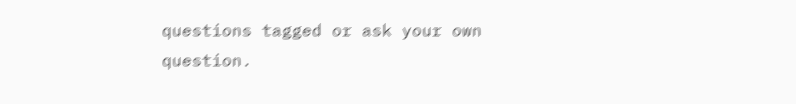questions tagged or ask your own question.